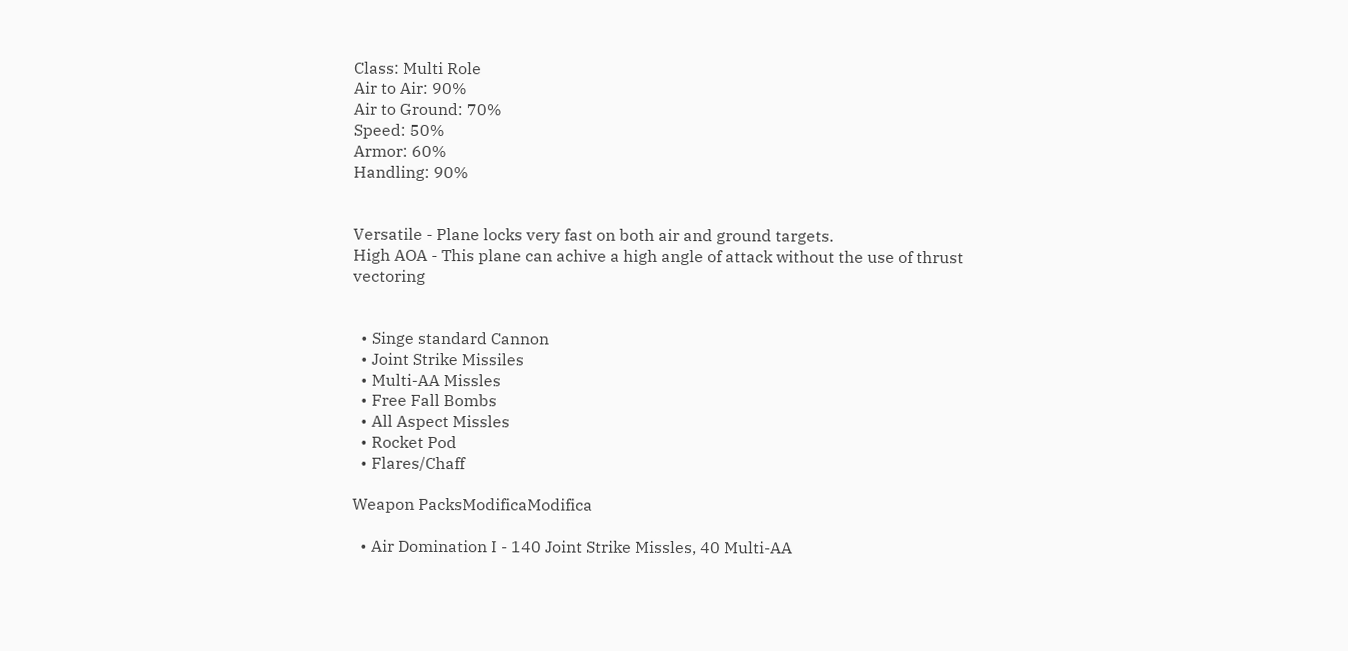Class: Multi Role
Air to Air: 90%
Air to Ground: 70%
Speed: 50%
Armor: 60%
Handling: 90%


Versatile - Plane locks very fast on both air and ground targets.
High AOA - This plane can achive a high angle of attack without the use of thrust vectoring


  • Singe standard Cannon
  • Joint Strike Missiles
  • Multi-AA Missles
  • Free Fall Bombs
  • All Aspect Missles
  • Rocket Pod
  • Flares/Chaff

Weapon PacksModificaModifica

  • Air Domination I - 140 Joint Strike Missles, 40 Multi-AA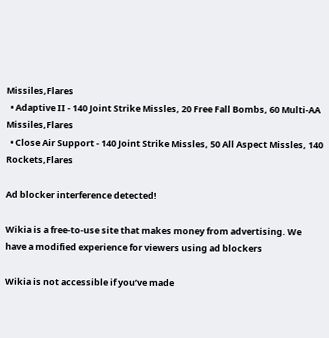Missiles,Flares
  • Adaptive II - 140 Joint Strike Missles, 20 Free Fall Bombs, 60 Multi-AA Missiles,Flares
  • Close Air Support - 140 Joint Strike Missles, 50 All Aspect Missles, 140 Rockets,Flares

Ad blocker interference detected!

Wikia is a free-to-use site that makes money from advertising. We have a modified experience for viewers using ad blockers

Wikia is not accessible if you’ve made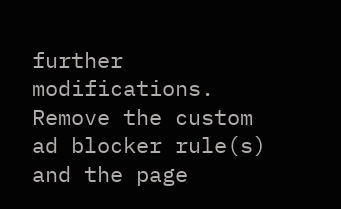further modifications. Remove the custom ad blocker rule(s) and the page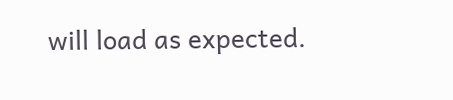will load as expected.